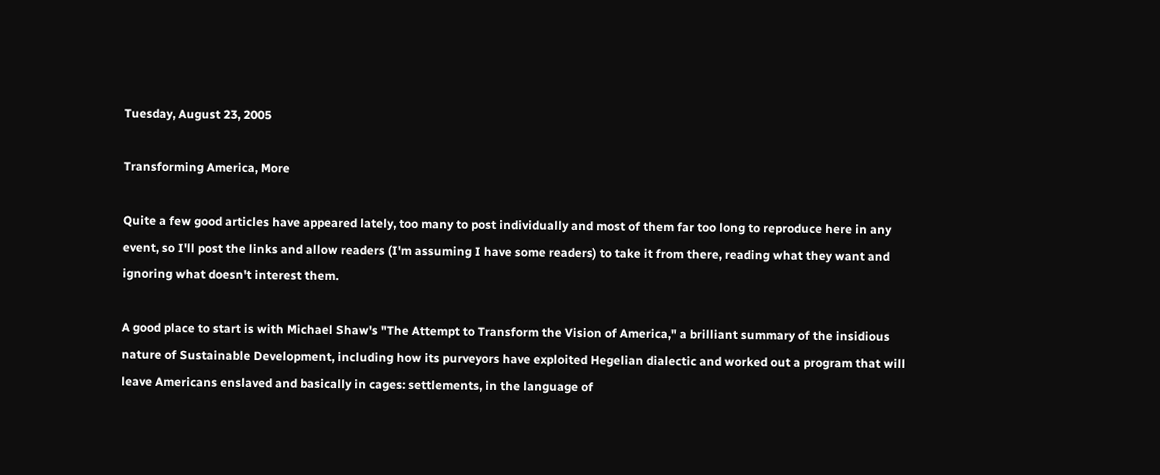Tuesday, August 23, 2005

Transforming America, More

Quite a few good articles have appeared lately, too many to post individually and most of them far too long to reproduce here in any event, so I'll post the links and allow readers (I'm assuming I have some readers) to take it from there, reading what they want and ignoring what doesn't interest them.

A good place to start is with Michael Shaw's "The Attempt to Transform the Vision of America," a brilliant summary of the insidious nature of Sustainable Development, including how its purveyors have exploited Hegelian dialectic and worked out a program that will leave Americans enslaved and basically in cages: settlements, in the language of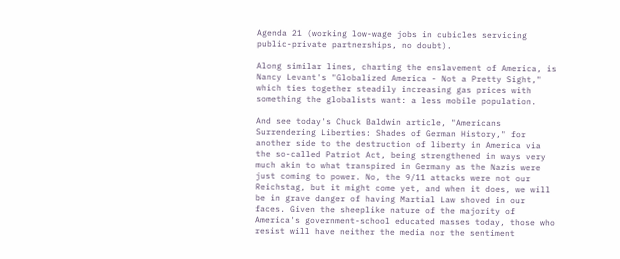Agenda 21 (working low-wage jobs in cubicles servicing public-private partnerships, no doubt).

Along similar lines, charting the enslavement of America, is Nancy Levant's "Globalized America - Not a Pretty Sight," which ties together steadily increasing gas prices with something the globalists want: a less mobile population.

And see today's Chuck Baldwin article, "Americans Surrendering Liberties: Shades of German History," for another side to the destruction of liberty in America via the so-called Patriot Act, being strengthened in ways very much akin to what transpired in Germany as the Nazis were just coming to power. No, the 9/11 attacks were not our Reichstag, but it might come yet, and when it does, we will be in grave danger of having Martial Law shoved in our faces. Given the sheeplike nature of the majority of America's government-school educated masses today, those who resist will have neither the media nor the sentiment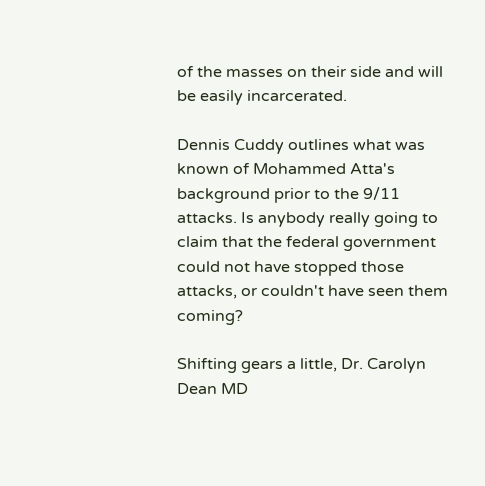of the masses on their side and will be easily incarcerated.

Dennis Cuddy outlines what was known of Mohammed Atta's background prior to the 9/11 attacks. Is anybody really going to claim that the federal government could not have stopped those attacks, or couldn't have seen them coming?

Shifting gears a little, Dr. Carolyn Dean MD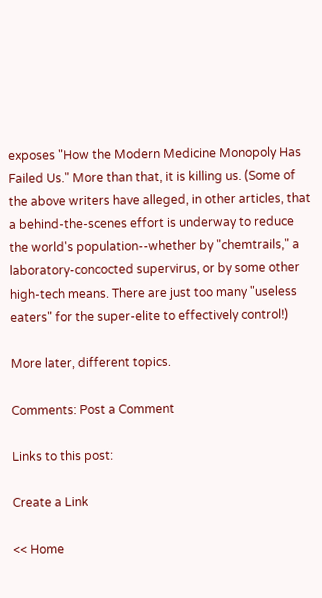exposes "How the Modern Medicine Monopoly Has Failed Us." More than that, it is killing us. (Some of the above writers have alleged, in other articles, that a behind-the-scenes effort is underway to reduce the world's population--whether by "chemtrails," a laboratory-concocted supervirus, or by some other high-tech means. There are just too many "useless eaters" for the super-elite to effectively control!)

More later, different topics.

Comments: Post a Comment

Links to this post:

Create a Link

<< Home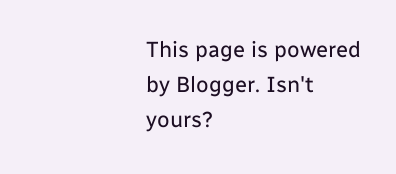This page is powered by Blogger. Isn't yours?